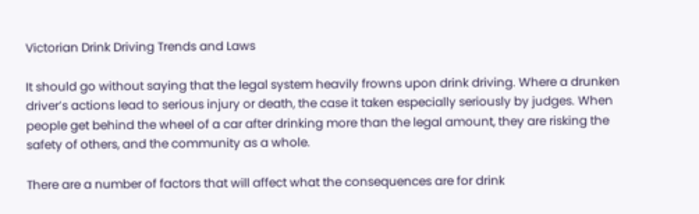Victorian Drink Driving Trends and Laws

It should go without saying that the legal system heavily frowns upon drink driving. Where a drunken driver’s actions lead to serious injury or death, the case it taken especially seriously by judges. When people get behind the wheel of a car after drinking more than the legal amount, they are risking the safety of others, and the community as a whole.

There are a number of factors that will affect what the consequences are for drink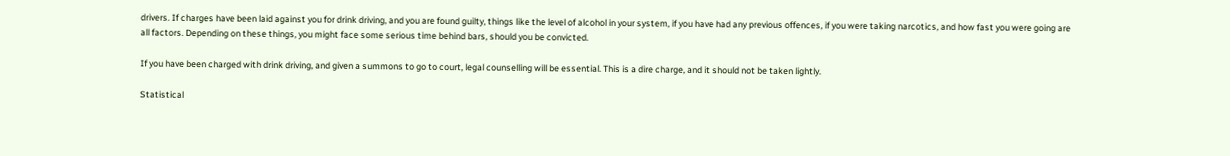drivers. If charges have been laid against you for drink driving, and you are found guilty, things like the level of alcohol in your system, if you have had any previous offences, if you were taking narcotics, and how fast you were going are all factors. Depending on these things, you might face some serious time behind bars, should you be convicted.

If you have been charged with drink driving, and given a summons to go to court, legal counselling will be essential. This is a dire charge, and it should not be taken lightly.

Statistical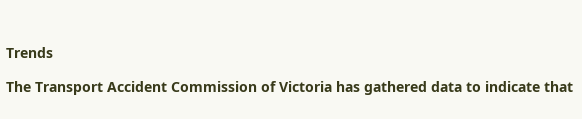Trends

The Transport Accident Commission of Victoria has gathered data to indicate that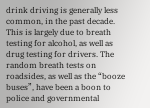drink driving is generally less common, in the past decade. This is largely due to breath testing for alcohol, as well as drug testing for drivers. The random breath tests on roadsides, as well as the “booze buses”, have been a boon to police and governmental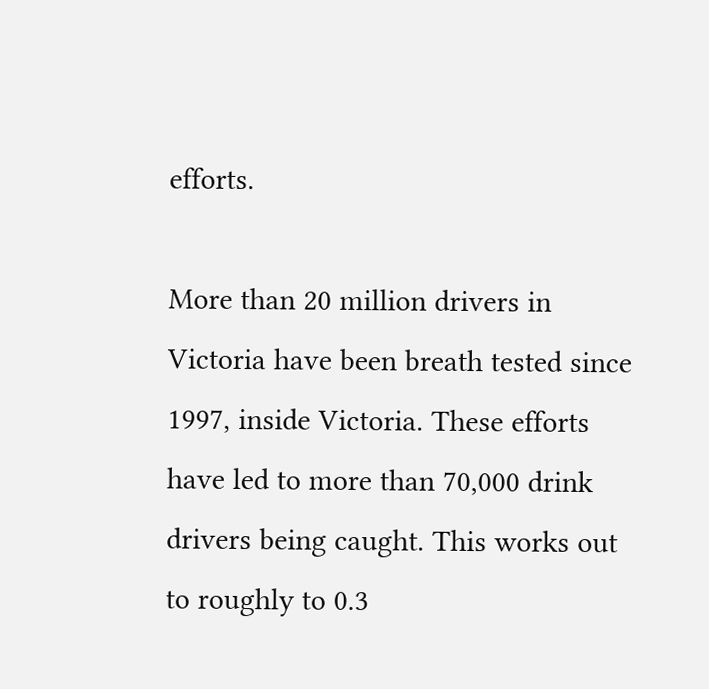efforts.

More than 20 million drivers in Victoria have been breath tested since 1997, inside Victoria. These efforts have led to more than 70,000 drink drivers being caught. This works out to roughly to 0.3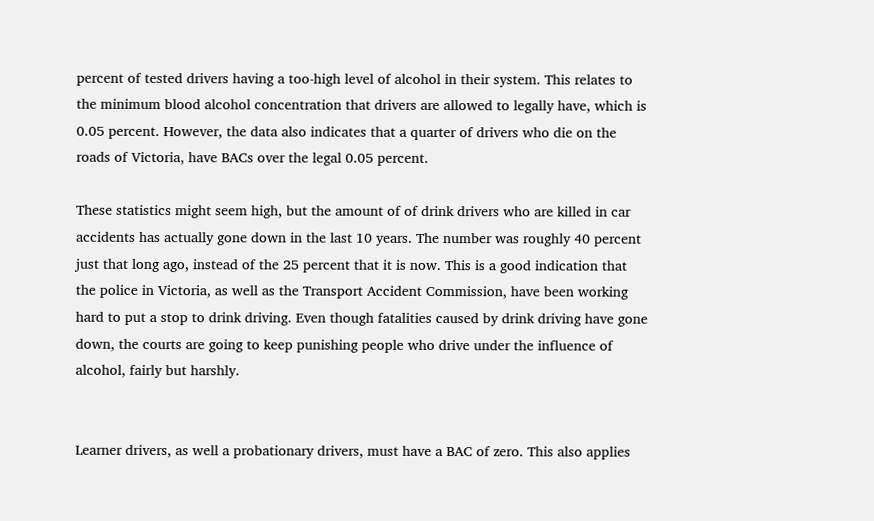percent of tested drivers having a too-high level of alcohol in their system. This relates to the minimum blood alcohol concentration that drivers are allowed to legally have, which is 0.05 percent. However, the data also indicates that a quarter of drivers who die on the roads of Victoria, have BACs over the legal 0.05 percent.

These statistics might seem high, but the amount of of drink drivers who are killed in car accidents has actually gone down in the last 10 years. The number was roughly 40 percent just that long ago, instead of the 25 percent that it is now. This is a good indication that the police in Victoria, as well as the Transport Accident Commission, have been working hard to put a stop to drink driving. Even though fatalities caused by drink driving have gone down, the courts are going to keep punishing people who drive under the influence of alcohol, fairly but harshly.


Learner drivers, as well a probationary drivers, must have a BAC of zero. This also applies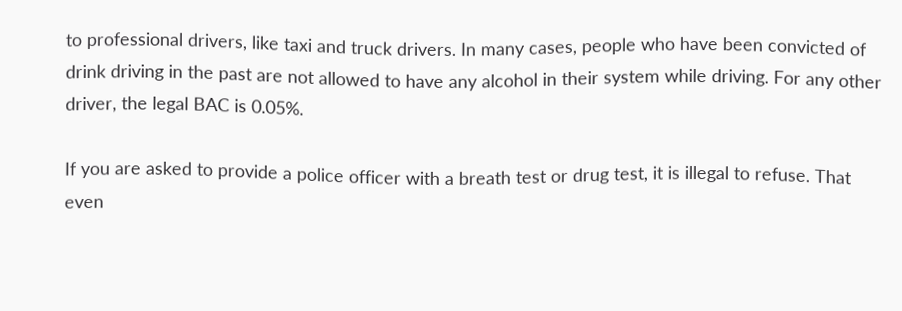to professional drivers, like taxi and truck drivers. In many cases, people who have been convicted of drink driving in the past are not allowed to have any alcohol in their system while driving. For any other driver, the legal BAC is 0.05%.

If you are asked to provide a police officer with a breath test or drug test, it is illegal to refuse. That even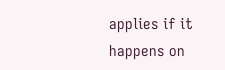applies if it happens on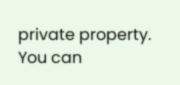private property. You can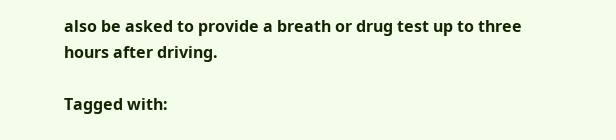also be asked to provide a breath or drug test up to three hours after driving.

Tagged with: